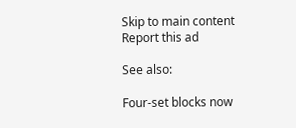Skip to main content
Report this ad

See also:

Four-set blocks now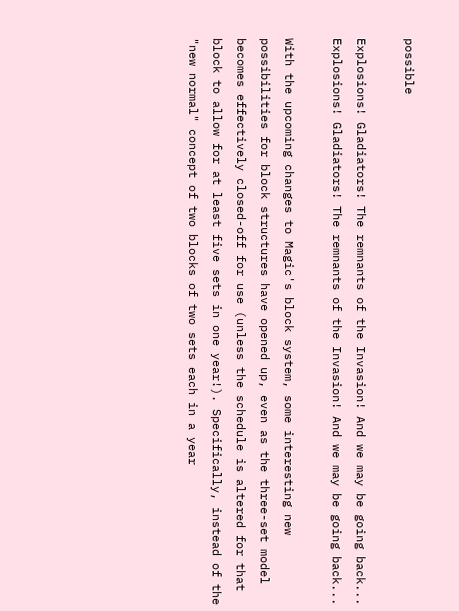possible

Explosions! Gladiators! The remnants of the Invasion! And we may be going back...
Explosions! Gladiators! The remnants of the Invasion! And we may be going back...

With the upcoming changes to Magic's block system, some interesting new possibilities for block structures have opened up, even as the three-set model becomes effectively closed-off for use (unless the schedule is altered for that block to allow for at least five sets in one year!). Specifically, instead of the "new normal" concept of two blocks of two sets each in a year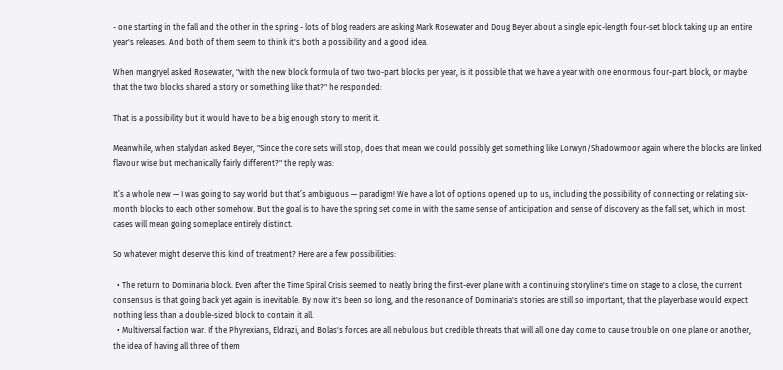- one starting in the fall and the other in the spring - lots of blog readers are asking Mark Rosewater and Doug Beyer about a single epic-length four-set block taking up an entire year's releases. And both of them seem to think it's both a possibility and a good idea.

When mangryel asked Rosewater, "with the new block formula of two two-part blocks per year, is it possible that we have a year with one enormous four-part block, or maybe that the two blocks shared a story or something like that?" he responded:

That is a possibility but it would have to be a big enough story to merit it.

Meanwhile, when stalydan asked Beyer, "Since the core sets will stop, does that mean we could possibly get something like Lorwyn/Shadowmoor again where the blocks are linked flavour wise but mechanically fairly different?" the reply was:

It’s a whole new — I was going to say world but that’s ambiguous — paradigm! We have a lot of options opened up to us, including the possibility of connecting or relating six-month blocks to each other somehow. But the goal is to have the spring set come in with the same sense of anticipation and sense of discovery as the fall set, which in most cases will mean going someplace entirely distinct.

So whatever might deserve this kind of treatment? Here are a few possibilities:

  • The return to Dominaria block. Even after the Time Spiral Crisis seemed to neatly bring the first-ever plane with a continuing storyline's time on stage to a close, the current consensus is that going back yet again is inevitable. By now it's been so long, and the resonance of Dominaria's stories are still so important, that the playerbase would expect nothing less than a double-sized block to contain it all.
  • Multiversal faction war. If the Phyrexians, Eldrazi, and Bolas's forces are all nebulous but credible threats that will all one day come to cause trouble on one plane or another, the idea of having all three of them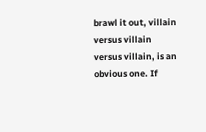brawl it out, villain versus villain versus villain, is an obvious one. If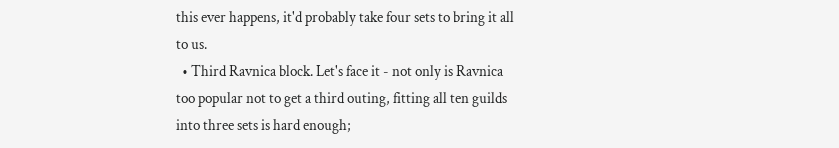this ever happens, it'd probably take four sets to bring it all to us.
  • Third Ravnica block. Let's face it - not only is Ravnica too popular not to get a third outing, fitting all ten guilds into three sets is hard enough;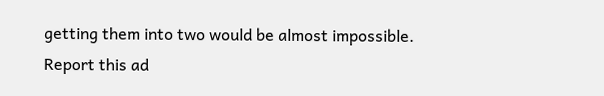getting them into two would be almost impossible.
Report this ad